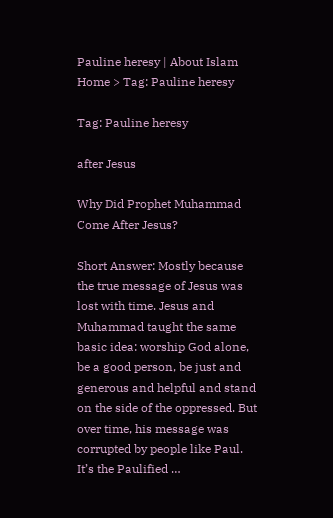Pauline heresy | About Islam
Home > Tag: Pauline heresy

Tag: Pauline heresy

after Jesus

Why Did Prophet Muhammad Come After Jesus?

Short Answer: Mostly because the true message of Jesus was lost with time. Jesus and Muhammad taught the same basic idea: worship God alone, be a good person, be just and generous and helpful and stand on the side of the oppressed. But over time, his message was corrupted by people like Paul. It’s the Paulified …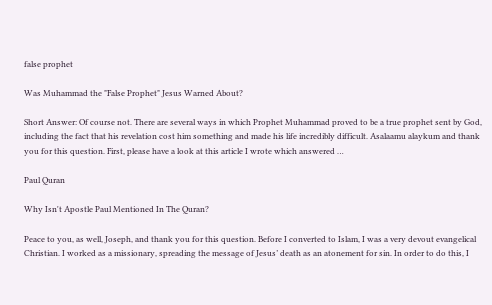false prophet

Was Muhammad the "False Prophet" Jesus Warned About?

Short Answer: Of course not. There are several ways in which Prophet Muhammad proved to be a true prophet sent by God, including the fact that his revelation cost him something and made his life incredibly difficult. Asalaamu alaykum and thank you for this question. First, please have a look at this article I wrote which answered …

Paul Quran

Why Isn't Apostle Paul Mentioned In The Quran?

Peace to you, as well, Joseph, and thank you for this question. Before I converted to Islam, I was a very devout evangelical Christian. I worked as a missionary, spreading the message of Jesus’ death as an atonement for sin. In order to do this, I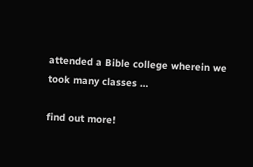attended a Bible college wherein we took many classes …

find out more!